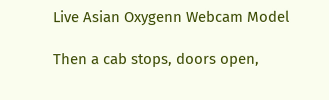Live Asian Oxygenn Webcam Model

Then a cab stops, doors open,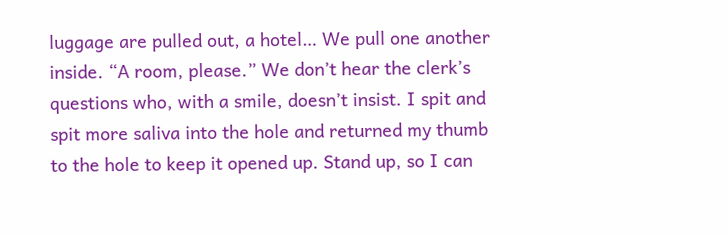luggage are pulled out, a hotel… We pull one another inside. “A room, please.” We don’t hear the clerk’s questions who, with a smile, doesn’t insist. I spit and spit more saliva into the hole and returned my thumb to the hole to keep it opened up. Stand up, so I can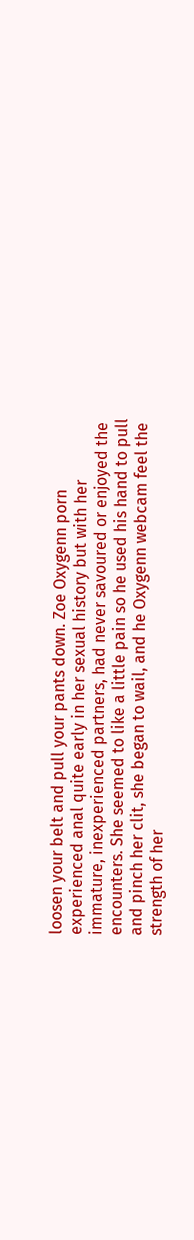loosen your belt and pull your pants down. Zoe Oxygenn porn experienced anal quite early in her sexual history but with her immature, inexperienced partners, had never savoured or enjoyed the encounters. She seemed to like a little pain so he used his hand to pull and pinch her clit, she began to wail, and he Oxygenn webcam feel the strength of her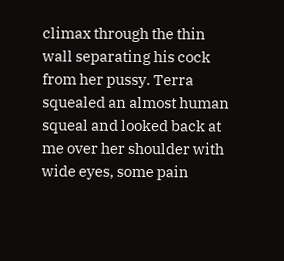climax through the thin wall separating his cock from her pussy. Terra squealed an almost human squeal and looked back at me over her shoulder with wide eyes, some pain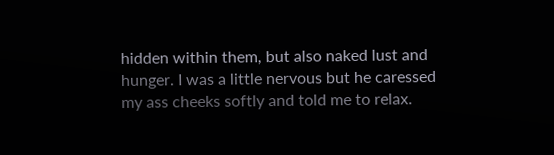hidden within them, but also naked lust and hunger. I was a little nervous but he caressed my ass cheeks softly and told me to relax.